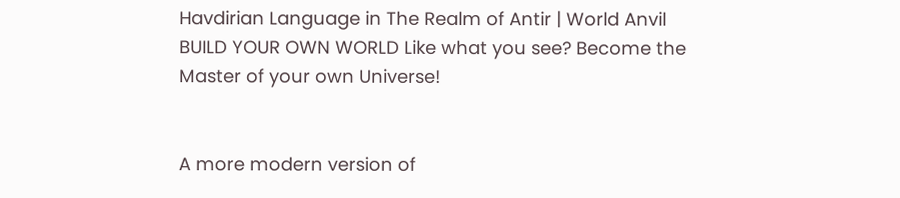Havdirian Language in The Realm of Antir | World Anvil
BUILD YOUR OWN WORLD Like what you see? Become the Master of your own Universe!


A more modern version of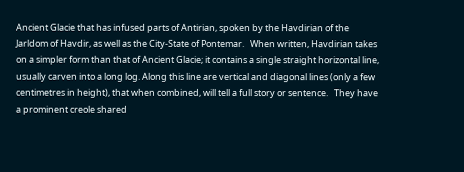Ancient Glacie that has infused parts of Antirian, spoken by the Havdirian of the Jarldom of Havdir, as well as the City-State of Pontemar.   When written, Havdirian takes on a simpler form than that of Ancient Glacie; it contains a single straight horizontal line, usually carven into a long log. Along this line are vertical and diagonal lines (only a few centimetres in height), that when combined, will tell a full story or sentence.   They have a prominent creole shared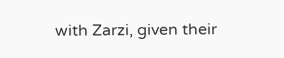with Zarzi, given their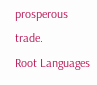prosperous trade.
Root Languages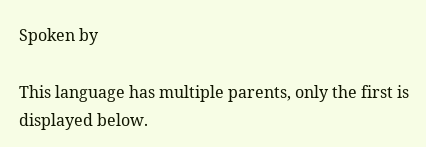Spoken by

This language has multiple parents, only the first is displayed below.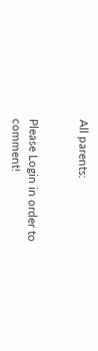All parents:


Please Login in order to comment!